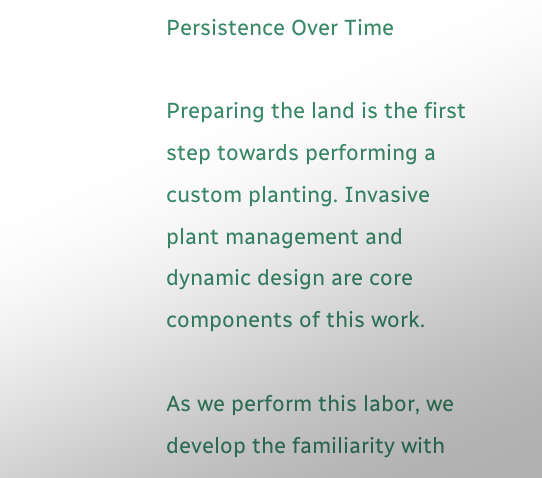Persistence Over Time

Preparing the land is the first step towards performing a custom planting. Invasive plant management and dynamic design are core components of this work.

As we perform this labor, we develop the familiarity with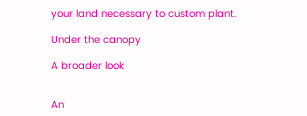your land necessary to custom plant.

Under the canopy

A broader look


An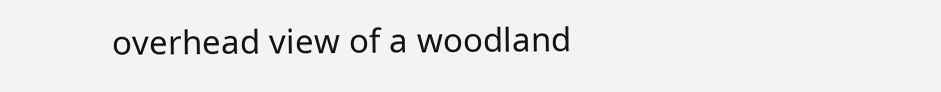overhead view of a woodland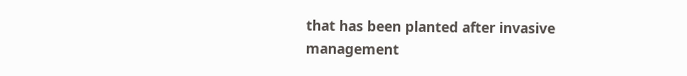that has been planted after invasive management